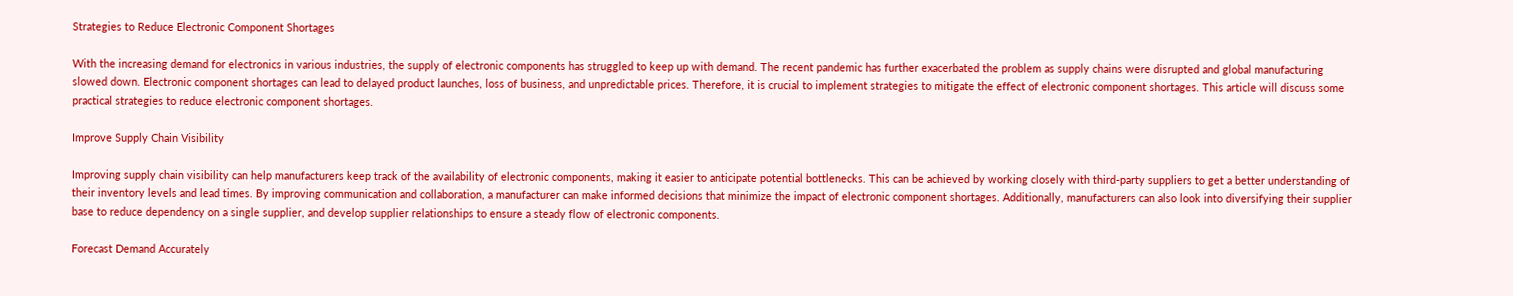Strategies to Reduce Electronic Component Shortages

With the increasing demand for electronics in various industries, the supply of electronic components has struggled to keep up with demand. The recent pandemic has further exacerbated the problem as supply chains were disrupted and global manufacturing slowed down. Electronic component shortages can lead to delayed product launches, loss of business, and unpredictable prices. Therefore, it is crucial to implement strategies to mitigate the effect of electronic component shortages. This article will discuss some practical strategies to reduce electronic component shortages.

Improve Supply Chain Visibility

Improving supply chain visibility can help manufacturers keep track of the availability of electronic components, making it easier to anticipate potential bottlenecks. This can be achieved by working closely with third-party suppliers to get a better understanding of their inventory levels and lead times. By improving communication and collaboration, a manufacturer can make informed decisions that minimize the impact of electronic component shortages. Additionally, manufacturers can also look into diversifying their supplier base to reduce dependency on a single supplier, and develop supplier relationships to ensure a steady flow of electronic components.

Forecast Demand Accurately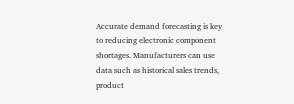Accurate demand forecasting is key to reducing electronic component shortages. Manufacturers can use data such as historical sales trends, product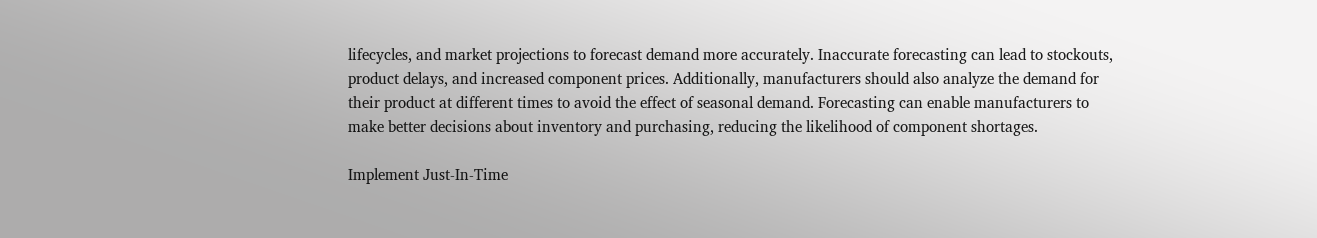lifecycles, and market projections to forecast demand more accurately. Inaccurate forecasting can lead to stockouts, product delays, and increased component prices. Additionally, manufacturers should also analyze the demand for their product at different times to avoid the effect of seasonal demand. Forecasting can enable manufacturers to make better decisions about inventory and purchasing, reducing the likelihood of component shortages.

Implement Just-In-Time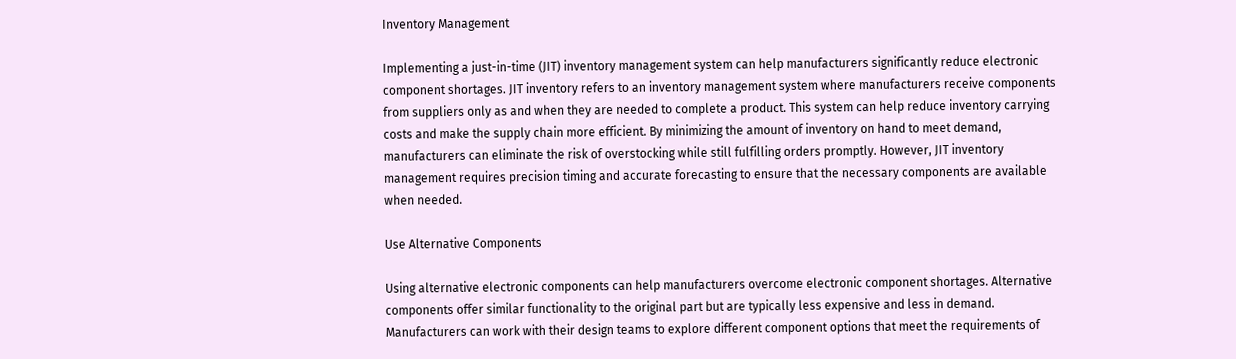Inventory Management

Implementing a just-in-time (JIT) inventory management system can help manufacturers significantly reduce electronic component shortages. JIT inventory refers to an inventory management system where manufacturers receive components from suppliers only as and when they are needed to complete a product. This system can help reduce inventory carrying costs and make the supply chain more efficient. By minimizing the amount of inventory on hand to meet demand, manufacturers can eliminate the risk of overstocking while still fulfilling orders promptly. However, JIT inventory management requires precision timing and accurate forecasting to ensure that the necessary components are available when needed.

Use Alternative Components

Using alternative electronic components can help manufacturers overcome electronic component shortages. Alternative components offer similar functionality to the original part but are typically less expensive and less in demand. Manufacturers can work with their design teams to explore different component options that meet the requirements of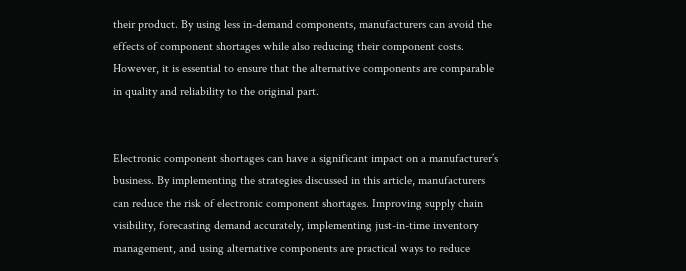their product. By using less in-demand components, manufacturers can avoid the effects of component shortages while also reducing their component costs. However, it is essential to ensure that the alternative components are comparable in quality and reliability to the original part.


Electronic component shortages can have a significant impact on a manufacturer’s business. By implementing the strategies discussed in this article, manufacturers can reduce the risk of electronic component shortages. Improving supply chain visibility, forecasting demand accurately, implementing just-in-time inventory management, and using alternative components are practical ways to reduce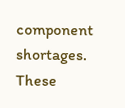component shortages. These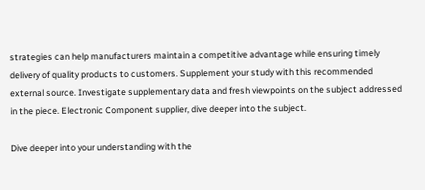strategies can help manufacturers maintain a competitive advantage while ensuring timely delivery of quality products to customers. Supplement your study with this recommended external source. Investigate supplementary data and fresh viewpoints on the subject addressed in the piece. Electronic Component supplier, dive deeper into the subject.

Dive deeper into your understanding with the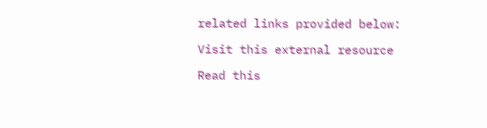related links provided below:

Visit this external resource

Read this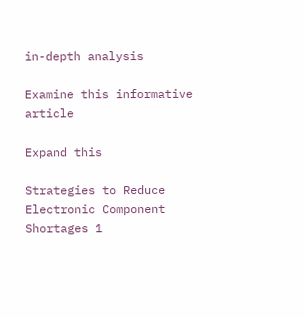in-depth analysis

Examine this informative article

Expand this

Strategies to Reduce Electronic Component Shortages 1